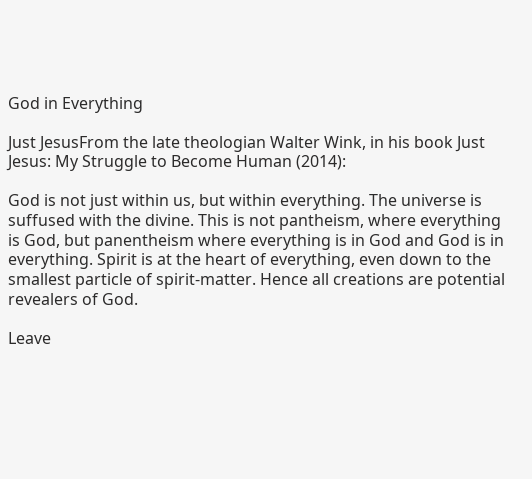God in Everything

Just JesusFrom the late theologian Walter Wink, in his book Just Jesus: My Struggle to Become Human (2014):

God is not just within us, but within everything. The universe is suffused with the divine. This is not pantheism, where everything is God, but panentheism where everything is in God and God is in everything. Spirit is at the heart of everything, even down to the smallest particle of spirit-matter. Hence all creations are potential revealers of God.

Leave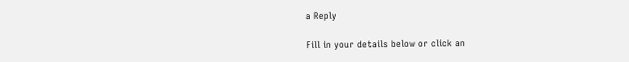a Reply

Fill in your details below or click an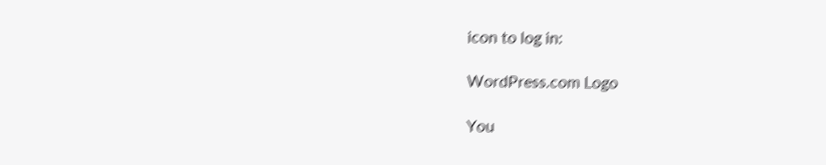icon to log in:

WordPress.com Logo

You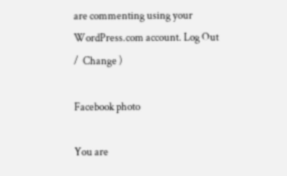are commenting using your WordPress.com account. Log Out /  Change )

Facebook photo

You are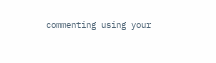commenting using your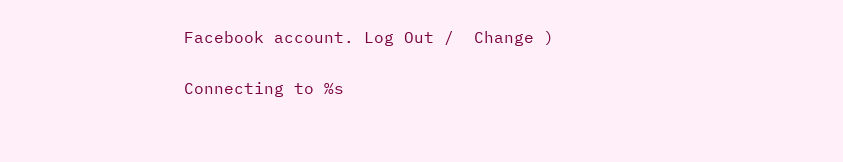Facebook account. Log Out /  Change )

Connecting to %s